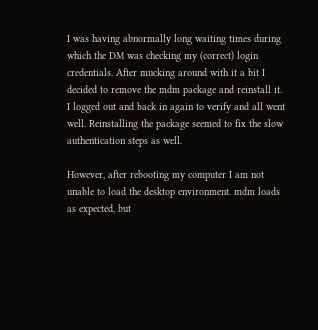I was having abnormally long waiting times during which the DM was checking my (correct) login credentials. After mucking around with it a bit I decided to remove the mdm package and reinstall it. I logged out and back in again to verify and all went well. Reinstalling the package seemed to fix the slow authentication steps as well.

However, after rebooting my computer I am not unable to load the desktop environment. mdm loads as expected, but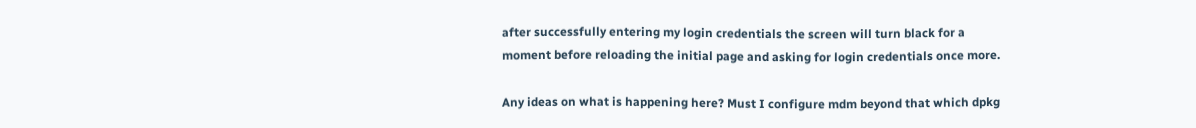after successfully entering my login credentials the screen will turn black for a moment before reloading the initial page and asking for login credentials once more.

Any ideas on what is happening here? Must I configure mdm beyond that which dpkg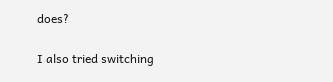does?

I also tried switching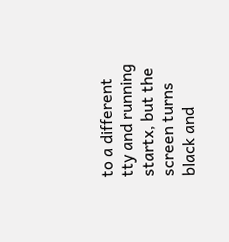to a different tty and running startx, but the screen turns black and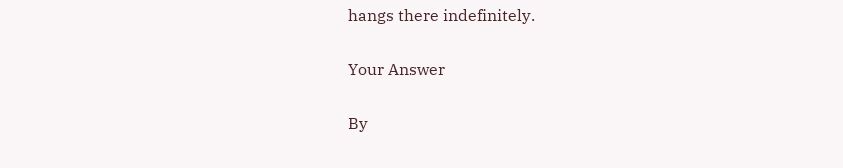hangs there indefinitely.

Your Answer

By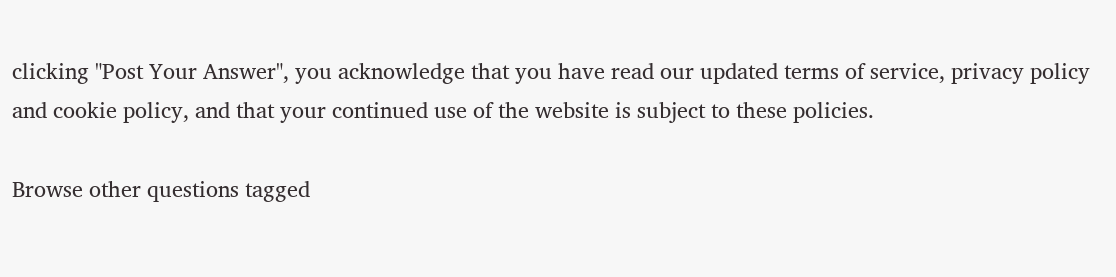clicking "Post Your Answer", you acknowledge that you have read our updated terms of service, privacy policy and cookie policy, and that your continued use of the website is subject to these policies.

Browse other questions tagged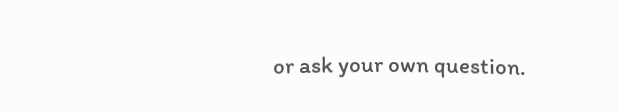or ask your own question.